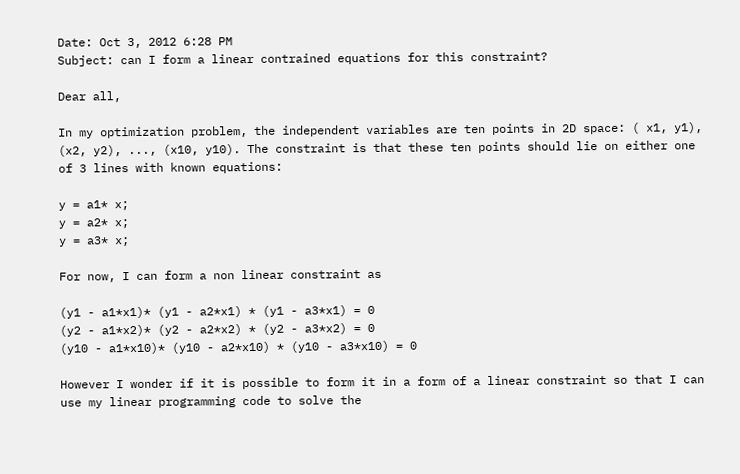Date: Oct 3, 2012 6:28 PM
Subject: can I form a linear contrained equations for this constraint?

Dear all,

In my optimization problem, the independent variables are ten points in 2D space: ( x1, y1), (x2, y2), ..., (x10, y10). The constraint is that these ten points should lie on either one of 3 lines with known equations:

y = a1* x;
y = a2* x;
y = a3* x;

For now, I can form a non linear constraint as

(y1 - a1*x1)* (y1 - a2*x1) * (y1 - a3*x1) = 0
(y2 - a1*x2)* (y2 - a2*x2) * (y2 - a3*x2) = 0
(y10 - a1*x10)* (y10 - a2*x10) * (y10 - a3*x10) = 0

However I wonder if it is possible to form it in a form of a linear constraint so that I can use my linear programming code to solve the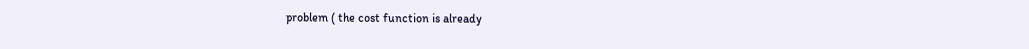problem ( the cost function is already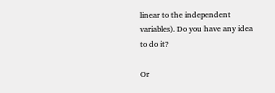linear to the independent variables). Do you have any idea to do it?

Or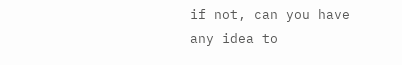if not, can you have any idea to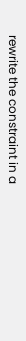rewrite the constraint in a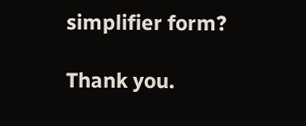simplifier form?

Thank you.